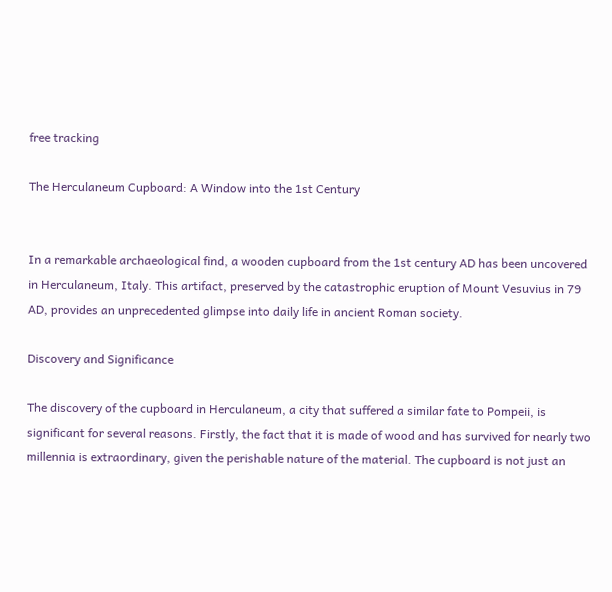free tracking

The Herculaneum Cupboard: A Window into the 1st Century


In a remarkable archaeological find, a wooden cupboard from the 1st century AD has been uncovered in Herculaneum, Italy. This artifact, preserved by the catastrophic eruption of Mount Vesuvius in 79 AD, provides an unprecedented glimpse into daily life in ancient Roman society.

Discovery and Significance

The discovery of the cupboard in Herculaneum, a city that suffered a similar fate to Pompeii, is significant for several reasons. Firstly, the fact that it is made of wood and has survived for nearly two millennia is extraordinary, given the perishable nature of the material. The cupboard is not just an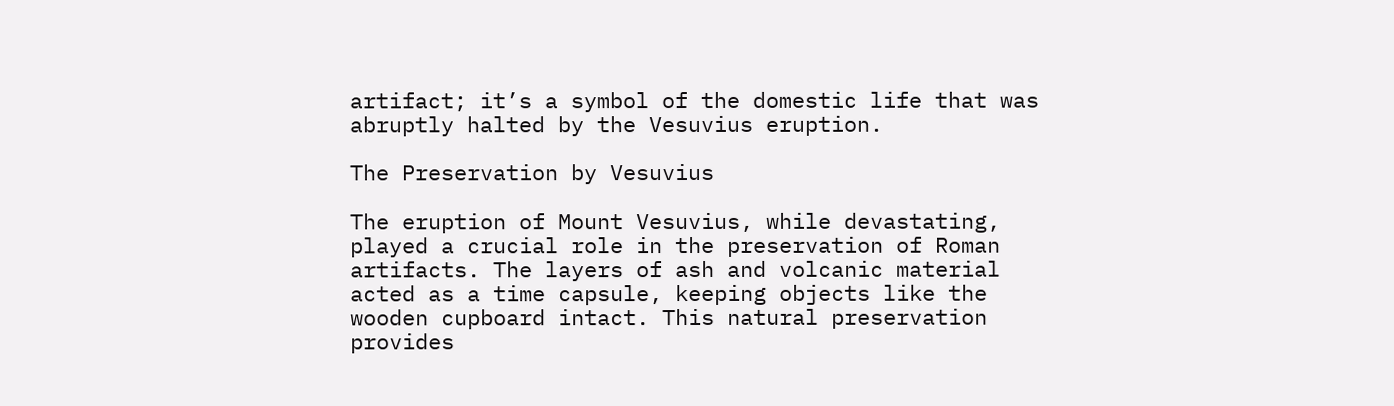artifact; it’s a symbol of the domestic life that was abruptly halted by the Vesuvius eruption.

The Preservation by Vesuvius

The eruption of Mount Vesuvius, while devastating, played a crucial role in the preservation of Roman artifacts. The layers of ash and volcanic material acted as a time capsule, keeping objects like the wooden cupboard intact. This natural preservation provides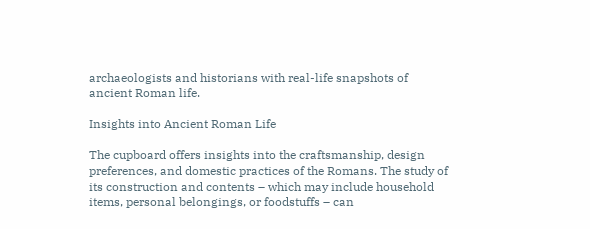archaeologists and historians with real-life snapshots of ancient Roman life.

Insights into Ancient Roman Life

The cupboard offers insights into the craftsmanship, design preferences, and domestic practices of the Romans. The study of its construction and contents – which may include household items, personal belongings, or foodstuffs – can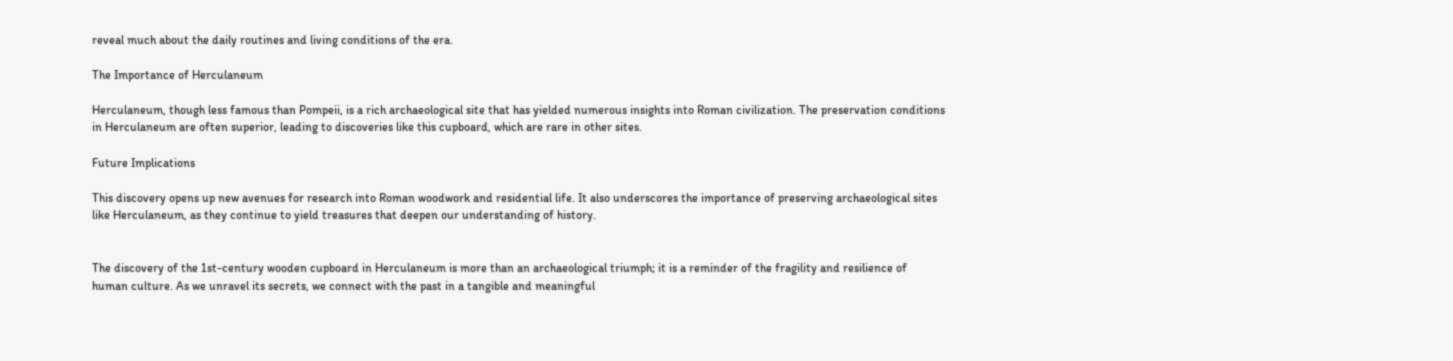reveal much about the daily routines and living conditions of the era.

The Importance of Herculaneum

Herculaneum, though less famous than Pompeii, is a rich archaeological site that has yielded numerous insights into Roman civilization. The preservation conditions in Herculaneum are often superior, leading to discoveries like this cupboard, which are rare in other sites.

Future Implications

This discovery opens up new avenues for research into Roman woodwork and residential life. It also underscores the importance of preserving archaeological sites like Herculaneum, as they continue to yield treasures that deepen our understanding of history.


The discovery of the 1st-century wooden cupboard in Herculaneum is more than an archaeological triumph; it is a reminder of the fragility and resilience of human culture. As we unravel its secrets, we connect with the past in a tangible and meaningful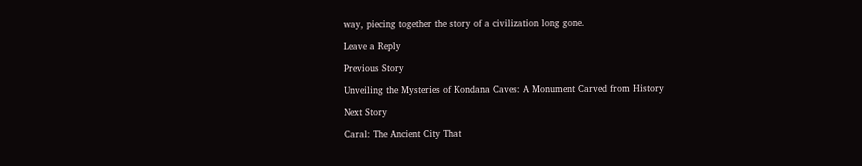way, piecing together the story of a civilization long gone.

Leave a Reply

Previous Story

Unveiling the Mysteries of Kondana Caves: A Monument Carved from History

Next Story

Caral: The Ancient City That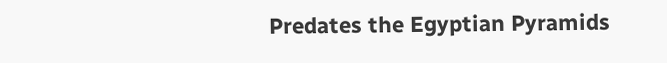Predates the Egyptian Pyramids